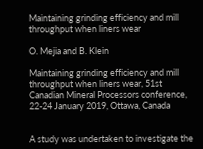Maintaining grinding efficiency and mill throughput when liners wear

O. Mejia and B. Klein

Maintaining grinding efficiency and mill throughput when liners wear, 51st Canadian Mineral Processors conference, 22-24 January 2019, Ottawa, Canada


A study was undertaken to investigate the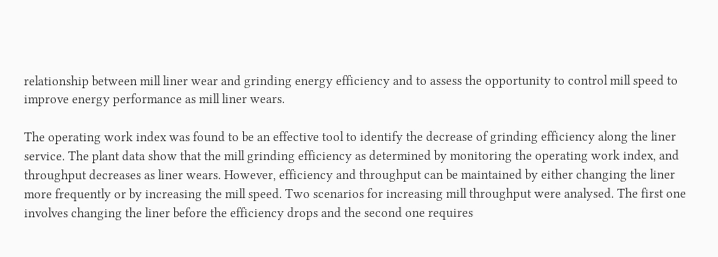relationship between mill liner wear and grinding energy efficiency and to assess the opportunity to control mill speed to improve energy performance as mill liner wears.

The operating work index was found to be an effective tool to identify the decrease of grinding efficiency along the liner service. The plant data show that the mill grinding efficiency as determined by monitoring the operating work index, and throughput decreases as liner wears. However, efficiency and throughput can be maintained by either changing the liner more frequently or by increasing the mill speed. Two scenarios for increasing mill throughput were analysed. The first one involves changing the liner before the efficiency drops and the second one requires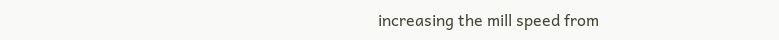increasing the mill speed from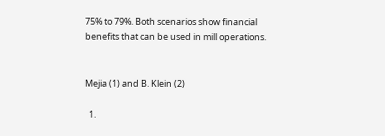75% to 79%. Both scenarios show financial benefits that can be used in mill operations.


Mejia (1) and B. Klein (2)

  1.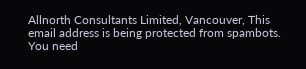Allnorth Consultants Limited, Vancouver, This email address is being protected from spambots. You need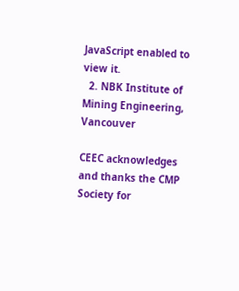JavaScript enabled to view it.
  2. NBK Institute of Mining Engineering, Vancouver

CEEC acknowledges and thanks the CMP Society for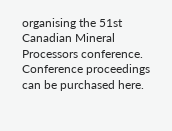organising the 51st Canadian Mineral Processors conference. Conference proceedings can be purchased here.